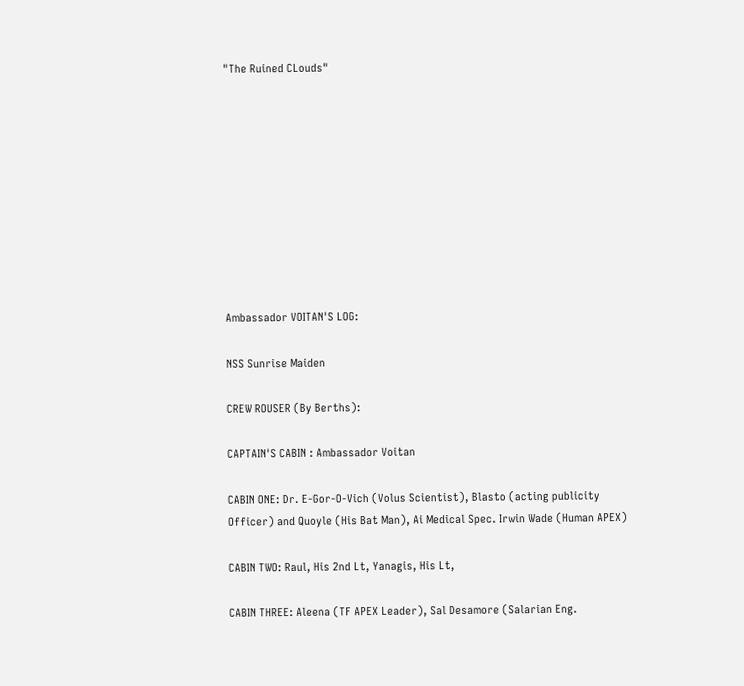"The Ruined CLouds"










Ambassador VOITAN'S LOG:

NSS Sunrise Maiden

CREW ROUSER (By Berths):

CAPTAIN'S CABIN : Ambassador Voitan

CABIN ONE: Dr. E-Gor-O-Vich (Volus Scientist), Blasto (acting publicity Officer) and Quoyle (His Bat Man), Ai Medical Spec. Irwin Wade (Human APEX)

CABIN TWO: Raul, His 2nd Lt, Yanagis, His Lt,

CABIN THREE: Aleena (TF APEX Leader), Sal Desamore (Salarian Eng.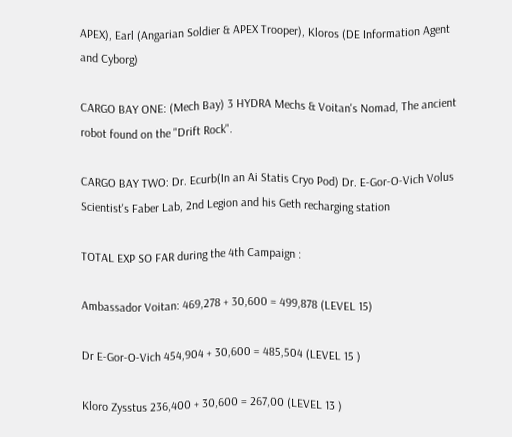APEX), Earl (Angarian Soldier & APEX Trooper), Kloros (DE Information Agent and Cyborg)

CARGO BAY ONE: (Mech Bay) 3 HYDRA Mechs & Voitan's Nomad, The ancient robot found on the "Drift Rock".

CARGO BAY TWO: Dr. Ecurb(In an Ai Statis Cryo Pod) Dr. E-Gor-O-Vich Volus Scientist's Faber Lab, 2nd Legion and his Geth recharging station

TOTAL EXP SO FAR during the 4th Campaign :

Ambassador Voitan: 469,278 + 30,600 = 499,878 (LEVEL 15)

Dr E-Gor-O-Vich 454,904 + 30,600 = 485,504 (LEVEL 15 )

Kloro Zysstus 236,400 + 30,600 = 267,00 (LEVEL 13 )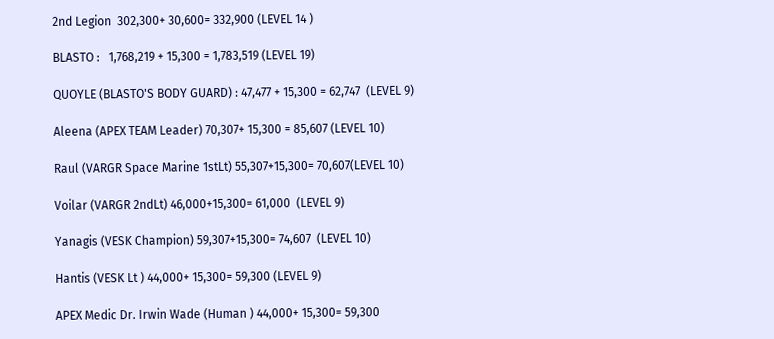2nd Legion  302,300+ 30,600= 332,900 (LEVEL 14 )

BLASTO :   1,768,219 + 15,300 = 1,783,519 (LEVEL 19)

QUOYLE (BLASTO'S BODY GUARD) : 47,477 + 15,300 = 62,747  (LEVEL 9)

Aleena (APEX TEAM Leader) 70,307+ 15,300 = 85,607 (LEVEL 10)

Raul (VARGR Space Marine 1stLt) 55,307+15,300= 70,607(LEVEL 10)

Voilar (VARGR 2ndLt) 46,000+15,300= 61,000  (LEVEL 9)

Yanagis (VESK Champion) 59,307+15,300= 74,607  (LEVEL 10)

Hantis (VESK Lt ) 44,000+ 15,300= 59,300 (LEVEL 9)

APEX Medic Dr. Irwin Wade (Human ) 44,000+ 15,300= 59,300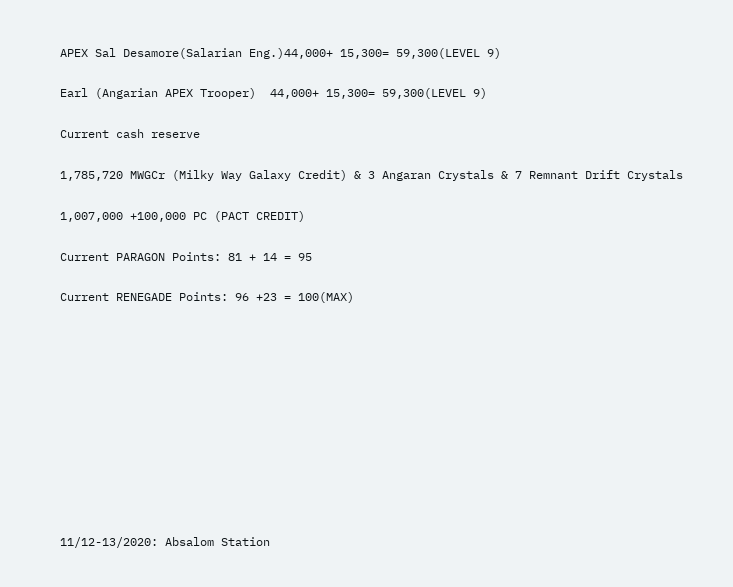APEX Sal Desamore(Salarian Eng.)44,000+ 15,300= 59,300(LEVEL 9)

Earl (Angarian APEX Trooper)  44,000+ 15,300= 59,300(LEVEL 9)

Current cash reserve

1,785,720 MWGCr (Milky Way Galaxy Credit) & 3 Angaran Crystals & 7 Remnant Drift Crystals

1,007,000 +100,000 PC (PACT CREDIT)

Current PARAGON Points: 81 + 14 = 95

Current RENEGADE Points: 96 +23 = 100(MAX)











11/12-13/2020: Absalom Station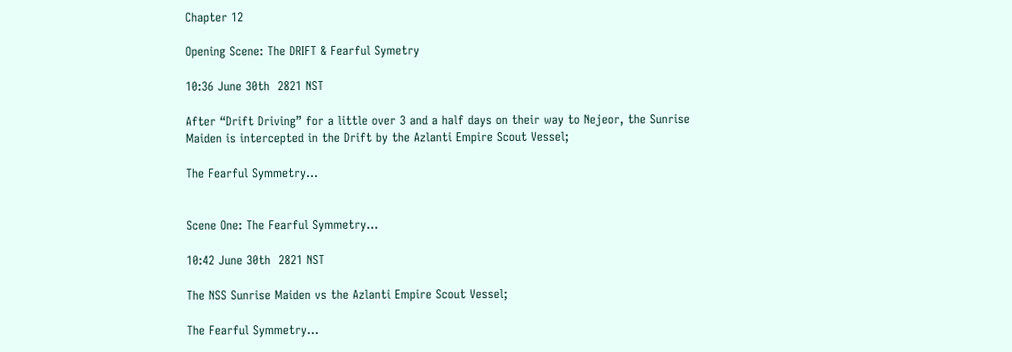Chapter 12

Opening Scene: The DRIFT & Fearful Symetry

10:36 June 30th  2821 NST

After “Drift Driving” for a little over 3 and a half days on their way to Nejeor, the Sunrise Maiden is intercepted in the Drift by the Azlanti Empire Scout Vessel;

The Fearful Symmetry...


Scene One: The Fearful Symmetry...

10:42 June 30th  2821 NST

The NSS Sunrise Maiden vs the Azlanti Empire Scout Vessel;

The Fearful Symmetry...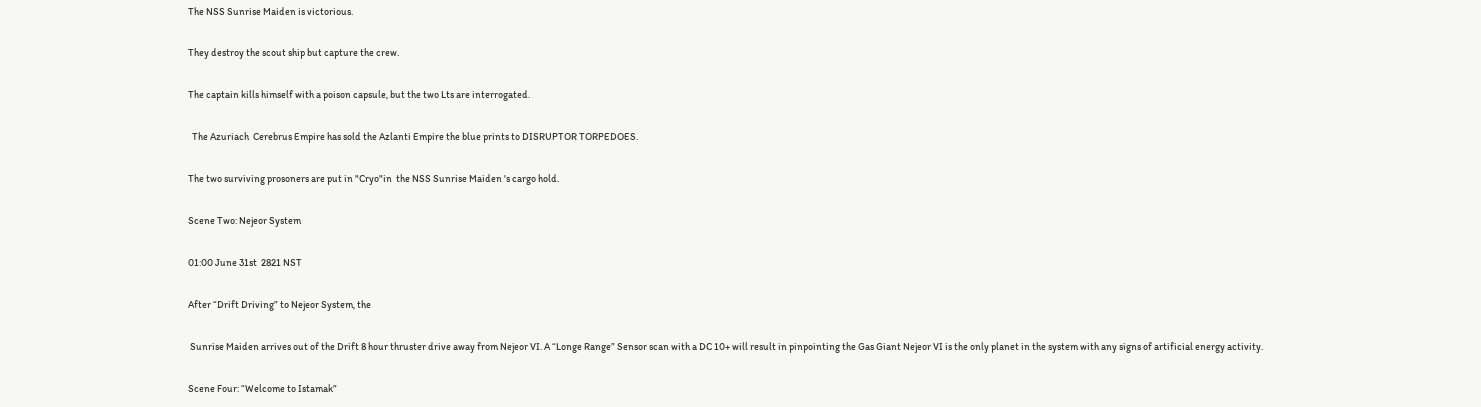The NSS Sunrise Maiden is victorious.

They destroy the scout ship but capture the crew.

The captain kills himself with a poison capsule, but the two Lts are interrogated.

  The Azuriach  Cerebrus Empire has sold the Azlanti Empire the blue prints to DISRUPTOR TORPEDOES.

The two surviving prosoners are put in "Cryo"in  the NSS Sunrise Maiden 's cargo hold.

Scene Two: Nejeor System

01:00 June 31st  2821 NST

After “Drift Driving” to Nejeor System, the

 Sunrise Maiden arrives out of the Drift 8 hour thruster drive away from Nejeor VI. A “Longe Range” Sensor scan with a DC 10+ will result in pinpointing the Gas Giant Nejeor VI is the only planet in the system with any signs of artificial energy activity.

Scene Four: “Welcome to Istamak”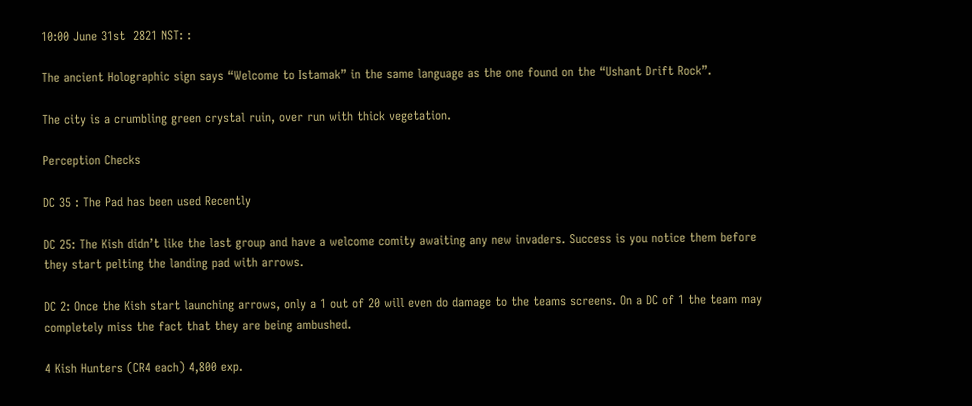10:00 June 31st  2821 NST: :

The ancient Holographic sign says “Welcome to Istamak” in the same language as the one found on the “Ushant Drift Rock”.

The city is a crumbling green crystal ruin, over run with thick vegetation.

Perception Checks

DC 35 : The Pad has been used Recently

DC 25: The Kish didn’t like the last group and have a welcome comity awaiting any new invaders. Success is you notice them before they start pelting the landing pad with arrows.

DC 2: Once the Kish start launching arrows, only a 1 out of 20 will even do damage to the teams screens. On a DC of 1 the team may completely miss the fact that they are being ambushed.

4 Kish Hunters (CR4 each) 4,800 exp.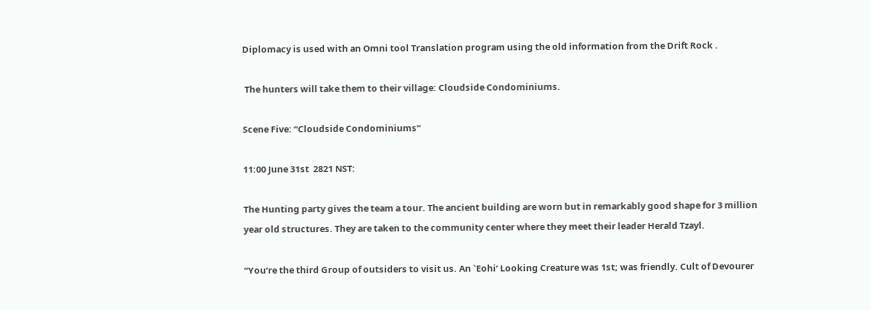Diplomacy is used with an Omni tool Translation program using the old information from the Drift Rock .

 The hunters will take them to their village: Cloudside Condominiums.

Scene Five: “Cloudside Condominiums”

11:00 June 31st  2821 NST:

The Hunting party gives the team a tour. The ancient building are worn but in remarkably good shape for 3 million year old structures. They are taken to the community center where they meet their leader Herald Tzayl.

“You’re the third Group of outsiders to visit us. An `Eohi’ Looking Creature was 1st; was friendly. Cult of Devourer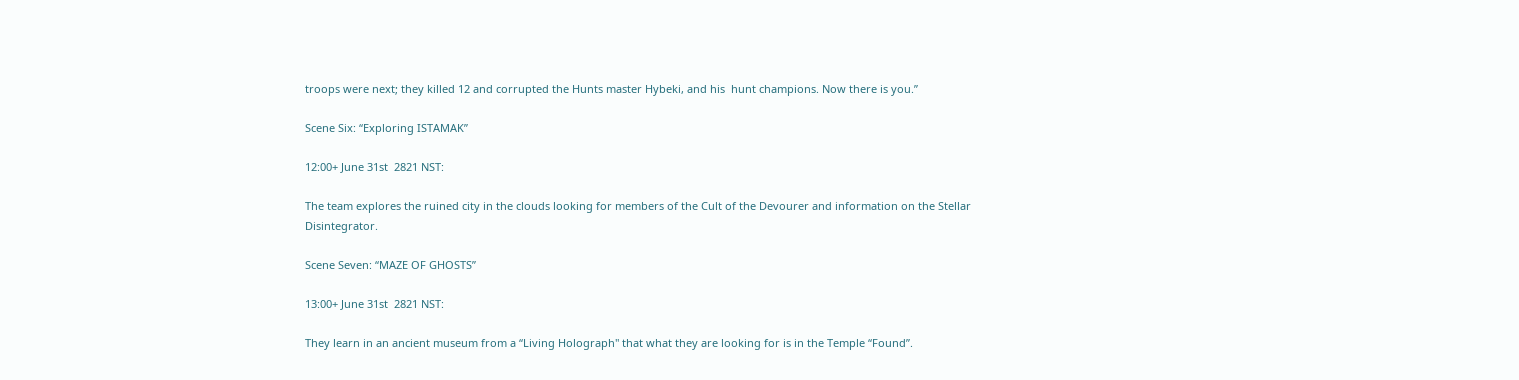troops were next; they killed 12 and corrupted the Hunts master Hybeki, and his  hunt champions. Now there is you.”

Scene Six: “Exploring ISTAMAK”

12:00+ June 31st  2821 NST:

The team explores the ruined city in the clouds looking for members of the Cult of the Devourer and information on the Stellar Disintegrator.

Scene Seven: “MAZE OF GHOSTS”

13:00+ June 31st  2821 NST:

They learn in an ancient museum from a “Living Holograph" that what they are looking for is in the Temple “Found”.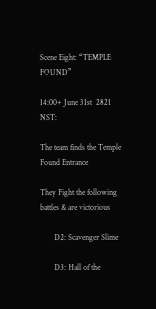Scene Eight: “TEMPLE FOUND”

14:00+ June 31st  2821 NST:

The team finds the Temple Found Entrance

They Fight the following battles & are victorious

       D2: Scavenger Slime

       D3: Hall of the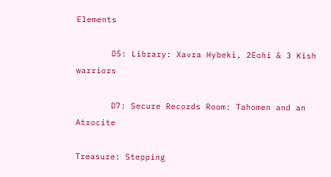Elements

       D5: Library: Xavra Hybeki, 2Eohi & 3 Kish warriors

       D7: Secure Records Room: Tahomen and an Atrocite

Treasure: Stepping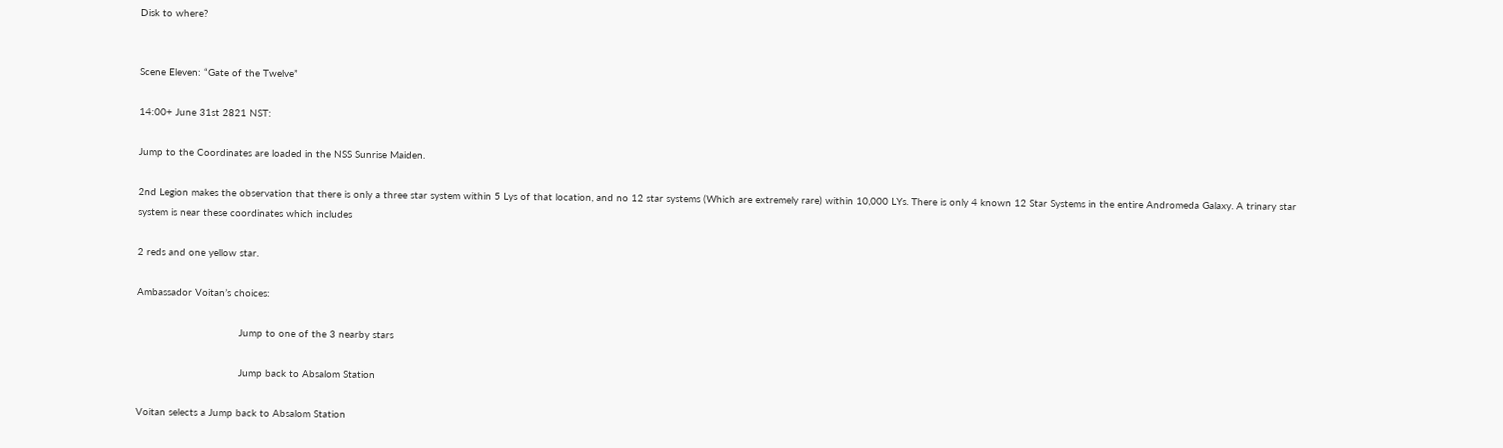Disk to where?


Scene Eleven: “Gate of the Twelve”

14:00+ June 31st 2821 NST:

Jump to the Coordinates are loaded in the NSS Sunrise Maiden.

2nd Legion makes the observation that there is only a three star system within 5 Lys of that location, and no 12 star systems (Which are extremely rare) within 10,000 LYs. There is only 4 known 12 Star Systems in the entire Andromeda Galaxy. A trinary star system is near these coordinates which includes

2 reds and one yellow star.

Ambassador Voitan’s choices:

                                  Jump to one of the 3 nearby stars

                                  Jump back to Absalom Station

Voitan selects a Jump back to Absalom Station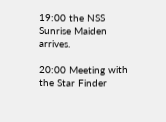19:00 the NSS Sunrise Maiden arrives.

20:00 Meeting with the Star Finder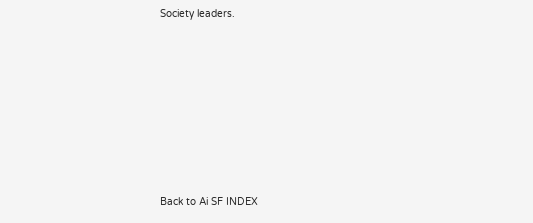Society leaders.








Back to Ai SF INDEX